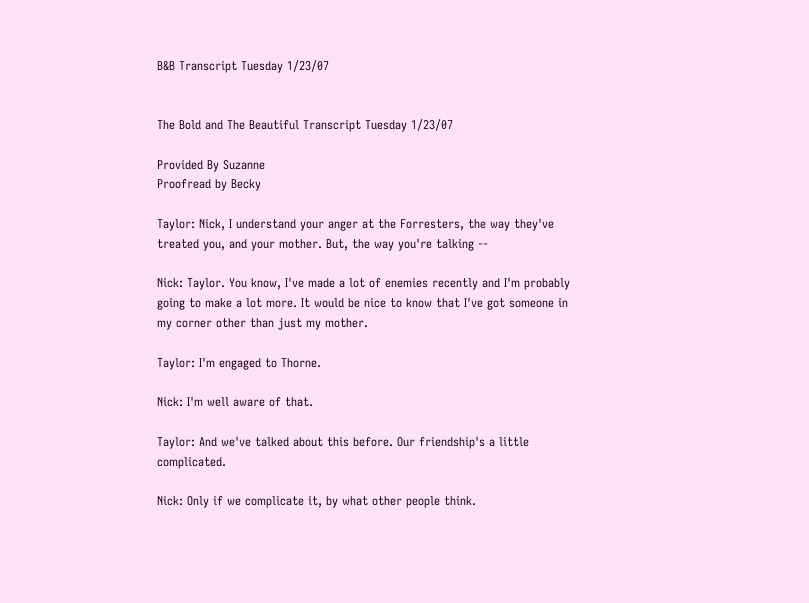B&B Transcript Tuesday 1/23/07


The Bold and The Beautiful Transcript Tuesday 1/23/07

Provided By Suzanne
Proofread by Becky

Taylor: Nick, I understand your anger at the Forresters, the way they've treated you, and your mother. But, the way you're talking --

Nick: Taylor. You know, I've made a lot of enemies recently and I'm probably going to make a lot more. It would be nice to know that I've got someone in my corner other than just my mother.

Taylor: I'm engaged to Thorne.

Nick: I'm well aware of that.

Taylor: And we've talked about this before. Our friendship's a little complicated.

Nick: Only if we complicate it, by what other people think.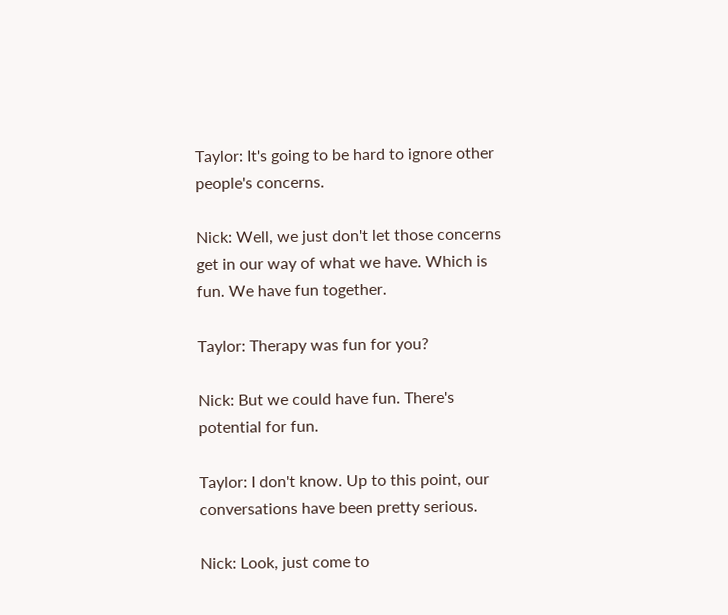Taylor: It's going to be hard to ignore other people's concerns.

Nick: Well, we just don't let those concerns get in our way of what we have. Which is fun. We have fun together.

Taylor: Therapy was fun for you?

Nick: But we could have fun. There's potential for fun.

Taylor: I don't know. Up to this point, our conversations have been pretty serious.

Nick: Look, just come to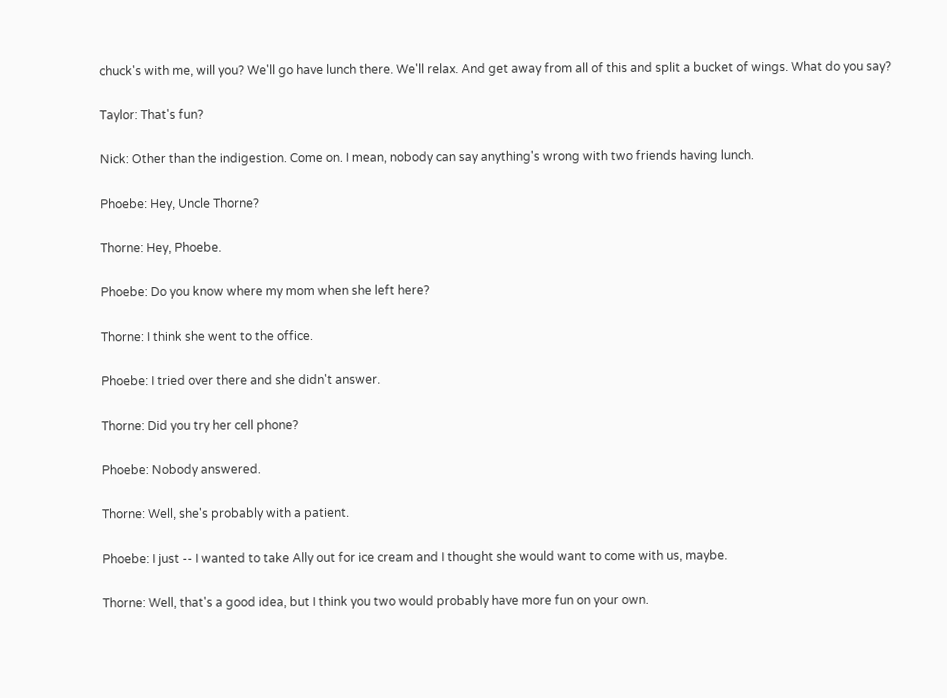chuck's with me, will you? We'll go have lunch there. We'll relax. And get away from all of this and split a bucket of wings. What do you say?

Taylor: That's fun?

Nick: Other than the indigestion. Come on. I mean, nobody can say anything's wrong with two friends having lunch.

Phoebe: Hey, Uncle Thorne?

Thorne: Hey, Phoebe.

Phoebe: Do you know where my mom when she left here?

Thorne: I think she went to the office.

Phoebe: I tried over there and she didn't answer.

Thorne: Did you try her cell phone?

Phoebe: Nobody answered.

Thorne: Well, she's probably with a patient.

Phoebe: I just -- I wanted to take Ally out for ice cream and I thought she would want to come with us, maybe.

Thorne: Well, that's a good idea, but I think you two would probably have more fun on your own.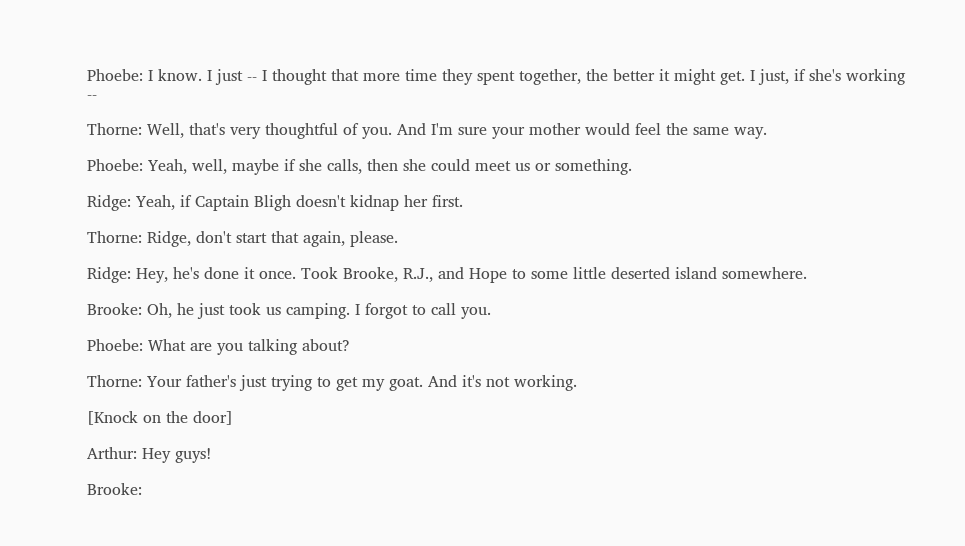Phoebe: I know. I just -- I thought that more time they spent together, the better it might get. I just, if she's working --

Thorne: Well, that's very thoughtful of you. And I'm sure your mother would feel the same way.

Phoebe: Yeah, well, maybe if she calls, then she could meet us or something.

Ridge: Yeah, if Captain Bligh doesn't kidnap her first.

Thorne: Ridge, don't start that again, please.

Ridge: Hey, he's done it once. Took Brooke, R.J., and Hope to some little deserted island somewhere.

Brooke: Oh, he just took us camping. I forgot to call you.

Phoebe: What are you talking about?

Thorne: Your father's just trying to get my goat. And it's not working.

[Knock on the door]

Arthur: Hey guys!

Brooke: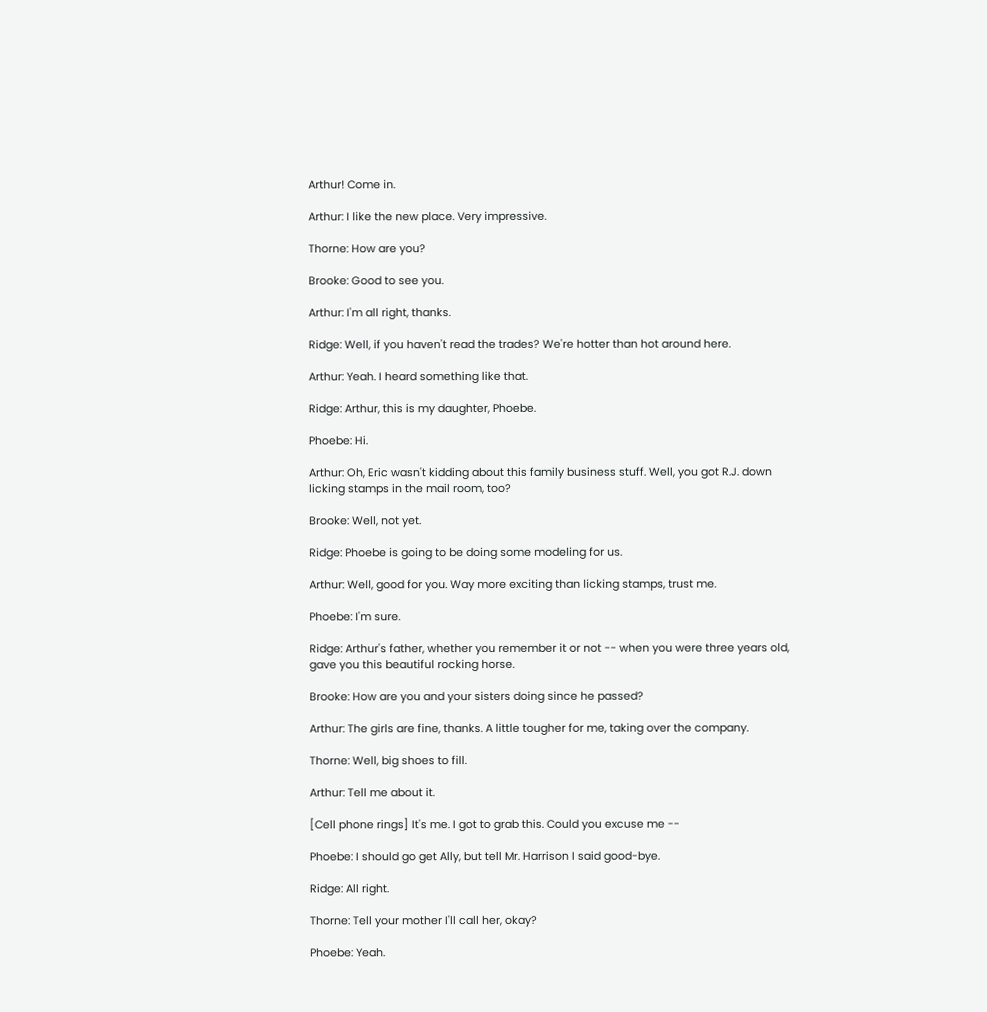Arthur! Come in.

Arthur: I like the new place. Very impressive.

Thorne: How are you?

Brooke: Good to see you.

Arthur: I'm all right, thanks.

Ridge: Well, if you haven't read the trades? We're hotter than hot around here.

Arthur: Yeah. I heard something like that.

Ridge: Arthur, this is my daughter, Phoebe.

Phoebe: Hi.

Arthur: Oh, Eric wasn't kidding about this family business stuff. Well, you got R.J. down licking stamps in the mail room, too?

Brooke: Well, not yet.

Ridge: Phoebe is going to be doing some modeling for us.

Arthur: Well, good for you. Way more exciting than licking stamps, trust me.

Phoebe: I'm sure.

Ridge: Arthur's father, whether you remember it or not -- when you were three years old, gave you this beautiful rocking horse.

Brooke: How are you and your sisters doing since he passed?

Arthur: The girls are fine, thanks. A little tougher for me, taking over the company.

Thorne: Well, big shoes to fill.

Arthur: Tell me about it.

[Cell phone rings] It's me. I got to grab this. Could you excuse me --

Phoebe: I should go get Ally, but tell Mr. Harrison I said good-bye.

Ridge: All right.

Thorne: Tell your mother I'll call her, okay?

Phoebe: Yeah.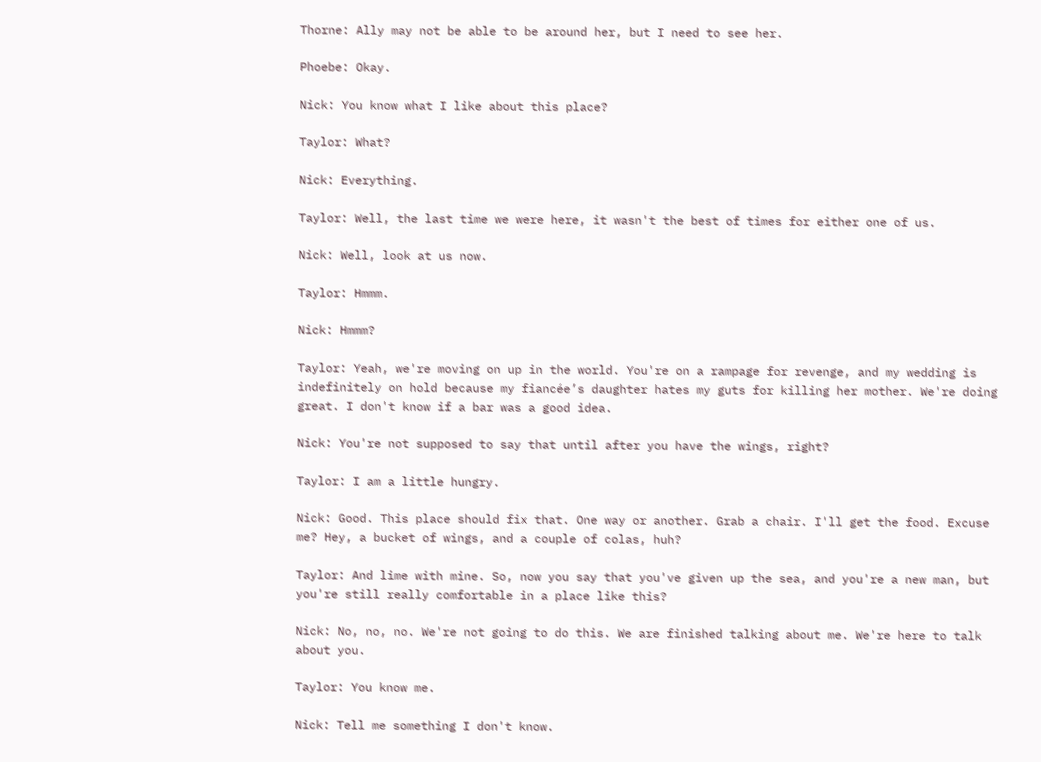Thorne: Ally may not be able to be around her, but I need to see her.

Phoebe: Okay.

Nick: You know what I like about this place?

Taylor: What?

Nick: Everything.

Taylor: Well, the last time we were here, it wasn't the best of times for either one of us.

Nick: Well, look at us now.

Taylor: Hmmm.

Nick: Hmmm?

Taylor: Yeah, we're moving on up in the world. You're on a rampage for revenge, and my wedding is indefinitely on hold because my fiancée’s daughter hates my guts for killing her mother. We're doing great. I don't know if a bar was a good idea.

Nick: You're not supposed to say that until after you have the wings, right?

Taylor: I am a little hungry.

Nick: Good. This place should fix that. One way or another. Grab a chair. I'll get the food. Excuse me? Hey, a bucket of wings, and a couple of colas, huh?

Taylor: And lime with mine. So, now you say that you've given up the sea, and you're a new man, but you're still really comfortable in a place like this?

Nick: No, no, no. We're not going to do this. We are finished talking about me. We're here to talk about you.

Taylor: You know me.

Nick: Tell me something I don't know.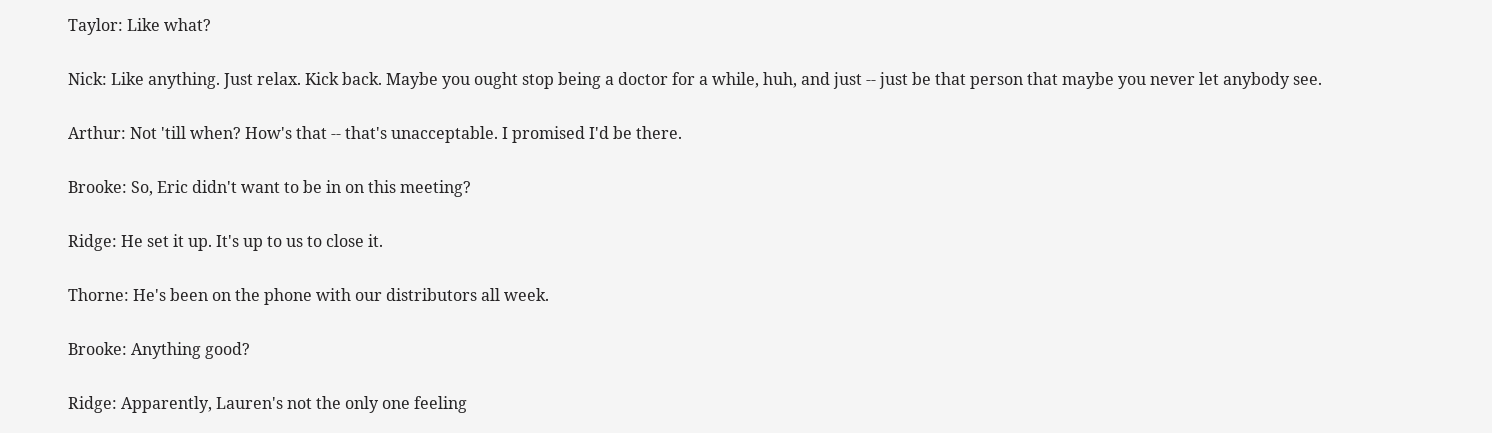Taylor: Like what?

Nick: Like anything. Just relax. Kick back. Maybe you ought stop being a doctor for a while, huh, and just -- just be that person that maybe you never let anybody see.

Arthur: Not 'till when? How's that -- that's unacceptable. I promised I'd be there.

Brooke: So, Eric didn't want to be in on this meeting?

Ridge: He set it up. It's up to us to close it.

Thorne: He's been on the phone with our distributors all week.

Brooke: Anything good?

Ridge: Apparently, Lauren's not the only one feeling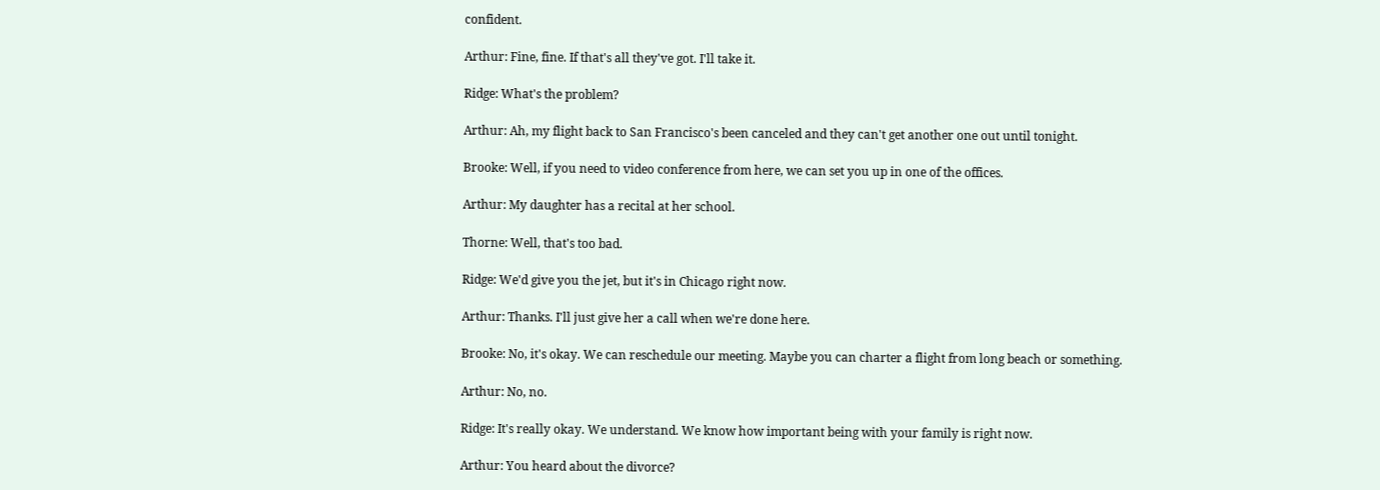confident.

Arthur: Fine, fine. If that's all they've got. I'll take it.

Ridge: What's the problem?

Arthur: Ah, my flight back to San Francisco's been canceled and they can't get another one out until tonight.

Brooke: Well, if you need to video conference from here, we can set you up in one of the offices.

Arthur: My daughter has a recital at her school.

Thorne: Well, that's too bad.

Ridge: We'd give you the jet, but it's in Chicago right now.

Arthur: Thanks. I'll just give her a call when we're done here.

Brooke: No, it's okay. We can reschedule our meeting. Maybe you can charter a flight from long beach or something.

Arthur: No, no.

Ridge: It's really okay. We understand. We know how important being with your family is right now.

Arthur: You heard about the divorce?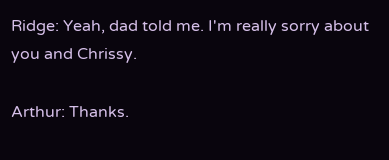Ridge: Yeah, dad told me. I'm really sorry about you and Chrissy.

Arthur: Thanks.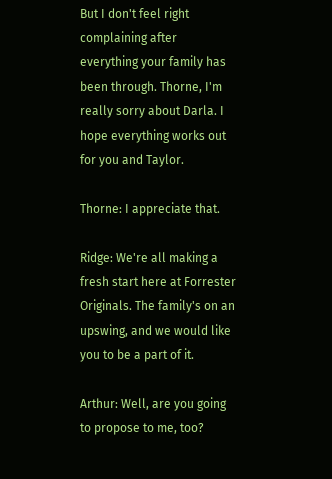But I don't feel right complaining after everything your family has been through. Thorne, I'm really sorry about Darla. I hope everything works out for you and Taylor.

Thorne: I appreciate that.

Ridge: We're all making a fresh start here at Forrester Originals. The family's on an upswing, and we would like you to be a part of it.

Arthur: Well, are you going to propose to me, too?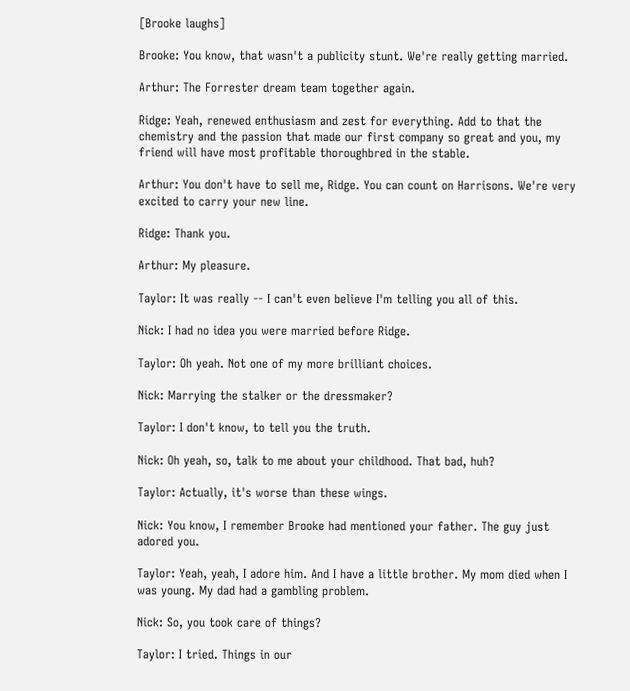[Brooke laughs]

Brooke: You know, that wasn't a publicity stunt. We're really getting married.

Arthur: The Forrester dream team together again.

Ridge: Yeah, renewed enthusiasm and zest for everything. Add to that the chemistry and the passion that made our first company so great and you, my friend will have most profitable thoroughbred in the stable.

Arthur: You don't have to sell me, Ridge. You can count on Harrisons. We're very excited to carry your new line.

Ridge: Thank you.

Arthur: My pleasure.

Taylor: It was really -- I can't even believe I'm telling you all of this.

Nick: I had no idea you were married before Ridge.

Taylor: Oh yeah. Not one of my more brilliant choices.

Nick: Marrying the stalker or the dressmaker?

Taylor: I don't know, to tell you the truth.

Nick: Oh yeah, so, talk to me about your childhood. That bad, huh?

Taylor: Actually, it's worse than these wings.

Nick: You know, I remember Brooke had mentioned your father. The guy just adored you.

Taylor: Yeah, yeah, I adore him. And I have a little brother. My mom died when I was young. My dad had a gambling problem.

Nick: So, you took care of things?

Taylor: I tried. Things in our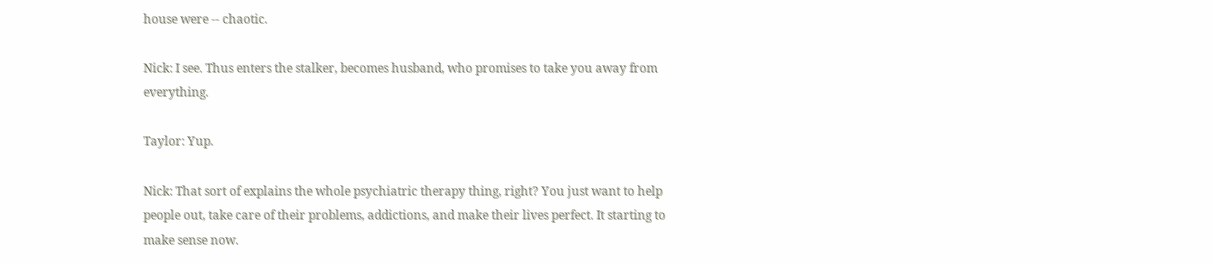house were -- chaotic.

Nick: I see. Thus enters the stalker, becomes husband, who promises to take you away from everything.

Taylor: Yup.

Nick: That sort of explains the whole psychiatric therapy thing, right? You just want to help people out, take care of their problems, addictions, and make their lives perfect. It starting to make sense now.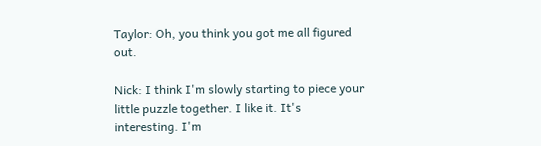Taylor: Oh, you think you got me all figured out.

Nick: I think I'm slowly starting to piece your little puzzle together. I like it. It's interesting. I'm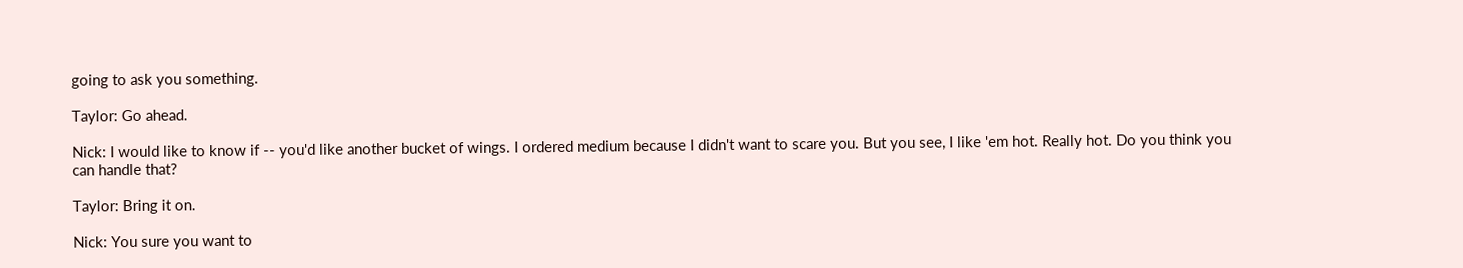going to ask you something.

Taylor: Go ahead.

Nick: I would like to know if -- you'd like another bucket of wings. I ordered medium because I didn't want to scare you. But you see, I like 'em hot. Really hot. Do you think you can handle that?

Taylor: Bring it on.

Nick: You sure you want to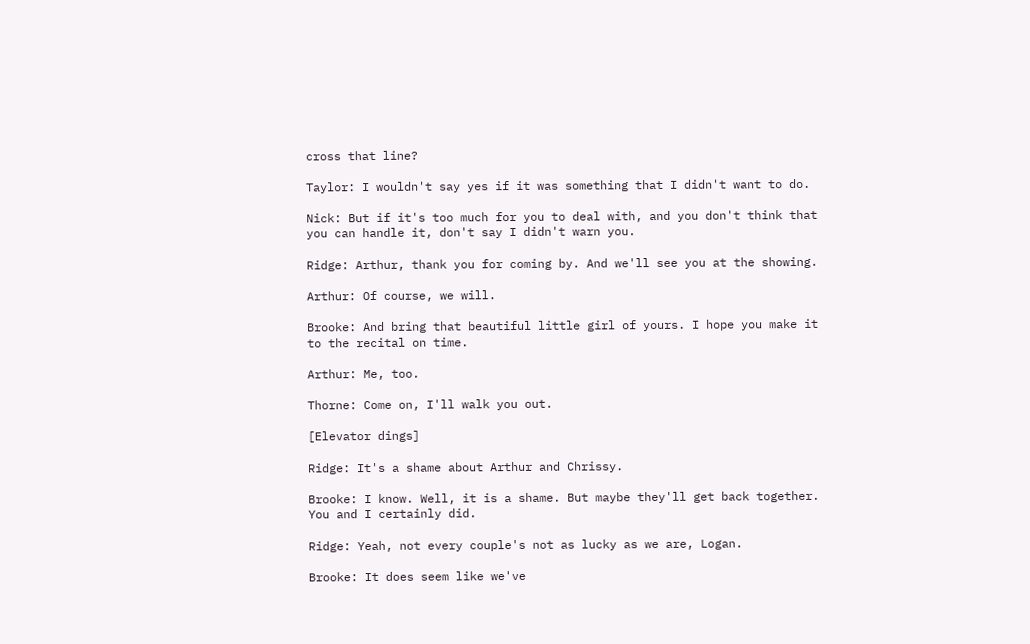cross that line?

Taylor: I wouldn't say yes if it was something that I didn't want to do.

Nick: But if it's too much for you to deal with, and you don't think that you can handle it, don't say I didn't warn you.

Ridge: Arthur, thank you for coming by. And we'll see you at the showing.

Arthur: Of course, we will.

Brooke: And bring that beautiful little girl of yours. I hope you make it to the recital on time.

Arthur: Me, too.

Thorne: Come on, I'll walk you out.

[Elevator dings]

Ridge: It's a shame about Arthur and Chrissy.

Brooke: I know. Well, it is a shame. But maybe they'll get back together. You and I certainly did.

Ridge: Yeah, not every couple's not as lucky as we are, Logan.

Brooke: It does seem like we've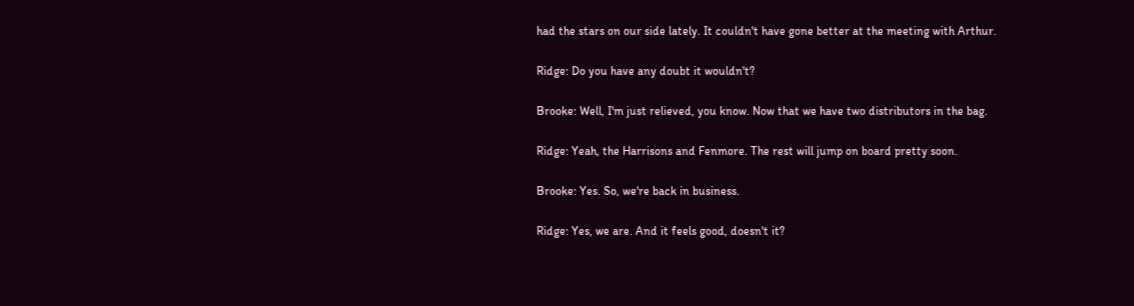had the stars on our side lately. It couldn't have gone better at the meeting with Arthur.

Ridge: Do you have any doubt it wouldn't?

Brooke: Well, I'm just relieved, you know. Now that we have two distributors in the bag.

Ridge: Yeah, the Harrisons and Fenmore. The rest will jump on board pretty soon.

Brooke: Yes. So, we're back in business.

Ridge: Yes, we are. And it feels good, doesn't it?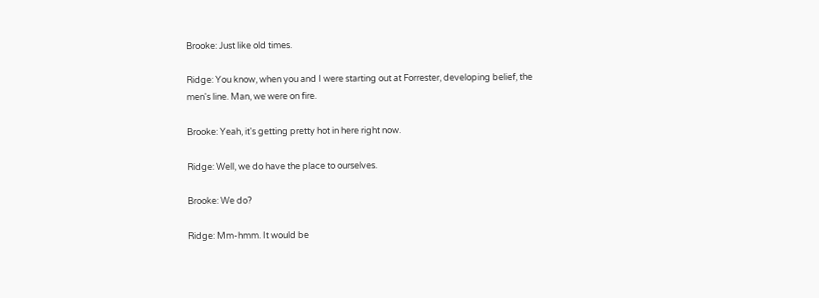Brooke: Just like old times.

Ridge: You know, when you and I were starting out at Forrester, developing belief, the men's line. Man, we were on fire.

Brooke: Yeah, it's getting pretty hot in here right now.

Ridge: Well, we do have the place to ourselves.

Brooke: We do?

Ridge: Mm-hmm. It would be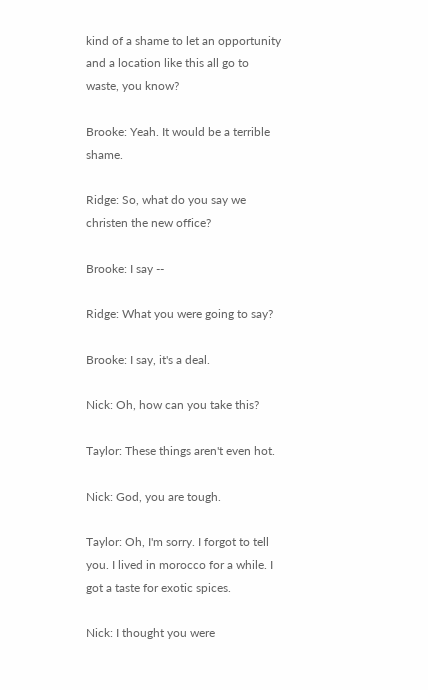kind of a shame to let an opportunity and a location like this all go to waste, you know?

Brooke: Yeah. It would be a terrible shame.

Ridge: So, what do you say we christen the new office?

Brooke: I say --

Ridge: What you were going to say?

Brooke: I say, it's a deal.

Nick: Oh, how can you take this?

Taylor: These things aren't even hot.

Nick: God, you are tough.

Taylor: Oh, I'm sorry. I forgot to tell you. I lived in morocco for a while. I got a taste for exotic spices.

Nick: I thought you were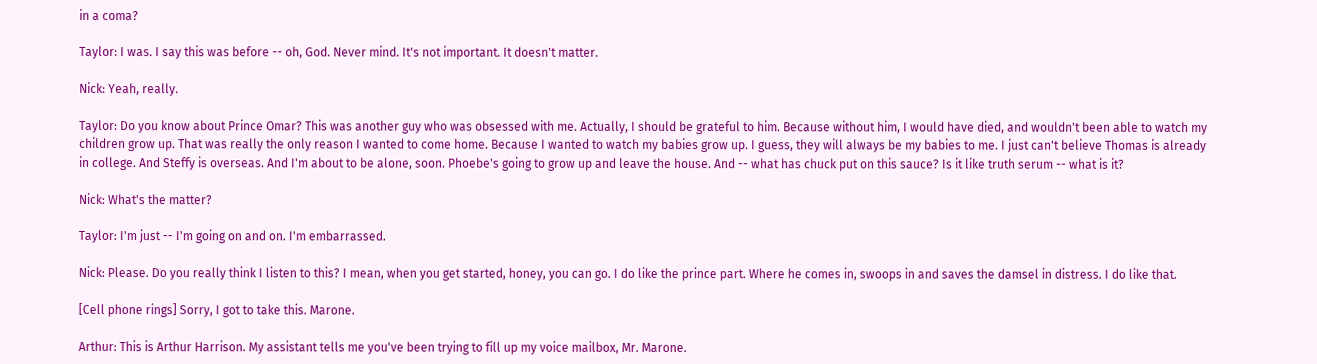in a coma?

Taylor: I was. I say this was before -- oh, God. Never mind. It's not important. It doesn't matter.

Nick: Yeah, really.

Taylor: Do you know about Prince Omar? This was another guy who was obsessed with me. Actually, I should be grateful to him. Because without him, I would have died, and wouldn't been able to watch my children grow up. That was really the only reason I wanted to come home. Because I wanted to watch my babies grow up. I guess, they will always be my babies to me. I just can't believe Thomas is already in college. And Steffy is overseas. And I'm about to be alone, soon. Phoebe's going to grow up and leave the house. And -- what has chuck put on this sauce? Is it like truth serum -- what is it?

Nick: What's the matter?

Taylor: I'm just -- I'm going on and on. I'm embarrassed.

Nick: Please. Do you really think I listen to this? I mean, when you get started, honey, you can go. I do like the prince part. Where he comes in, swoops in and saves the damsel in distress. I do like that.

[Cell phone rings] Sorry, I got to take this. Marone.

Arthur: This is Arthur Harrison. My assistant tells me you've been trying to fill up my voice mailbox, Mr. Marone.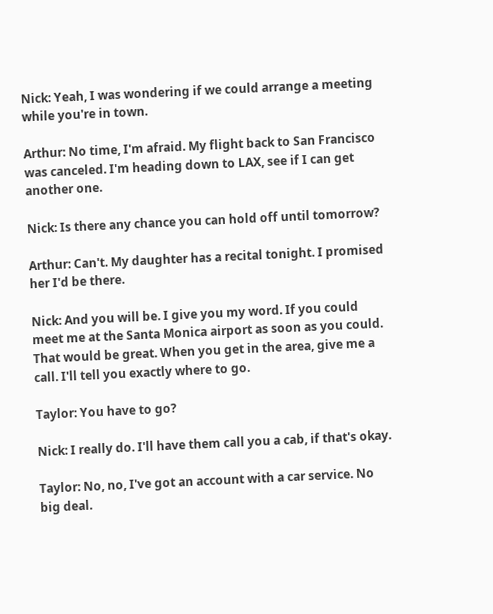Nick: Yeah, I was wondering if we could arrange a meeting while you're in town.

Arthur: No time, I'm afraid. My flight back to San Francisco was canceled. I'm heading down to LAX, see if I can get another one.

Nick: Is there any chance you can hold off until tomorrow?

Arthur: Can't. My daughter has a recital tonight. I promised her I'd be there.

Nick: And you will be. I give you my word. If you could meet me at the Santa Monica airport as soon as you could. That would be great. When you get in the area, give me a call. I'll tell you exactly where to go.

Taylor: You have to go?

Nick: I really do. I'll have them call you a cab, if that's okay.

Taylor: No, no, I've got an account with a car service. No big deal.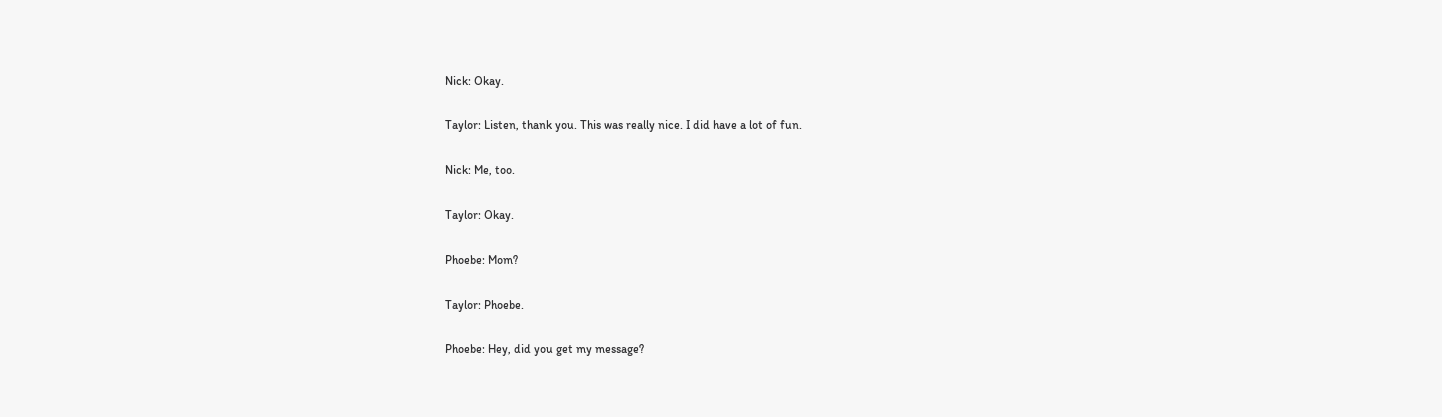Nick: Okay.

Taylor: Listen, thank you. This was really nice. I did have a lot of fun.

Nick: Me, too.

Taylor: Okay.

Phoebe: Mom?

Taylor: Phoebe.

Phoebe: Hey, did you get my message?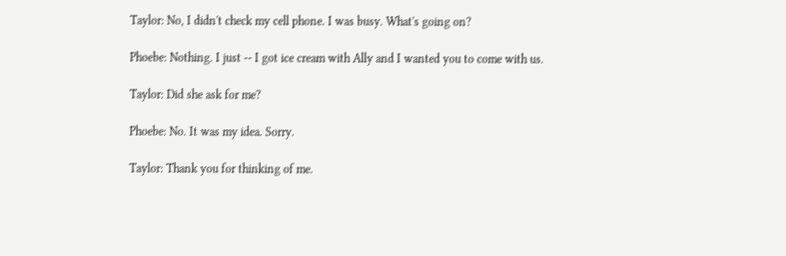Taylor: No, I didn't check my cell phone. I was busy. What's going on?

Phoebe: Nothing. I just -- I got ice cream with Ally and I wanted you to come with us.

Taylor: Did she ask for me?

Phoebe: No. It was my idea. Sorry.

Taylor: Thank you for thinking of me.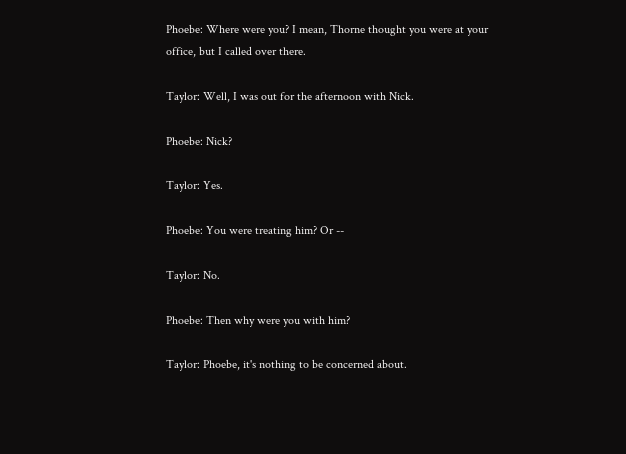Phoebe: Where were you? I mean, Thorne thought you were at your office, but I called over there.

Taylor: Well, I was out for the afternoon with Nick.

Phoebe: Nick?

Taylor: Yes.

Phoebe: You were treating him? Or --

Taylor: No.

Phoebe: Then why were you with him?

Taylor: Phoebe, it's nothing to be concerned about.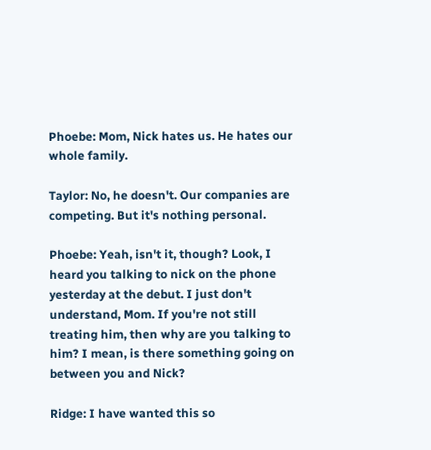Phoebe: Mom, Nick hates us. He hates our whole family.

Taylor: No, he doesn't. Our companies are competing. But it's nothing personal.

Phoebe: Yeah, isn't it, though? Look, I heard you talking to nick on the phone yesterday at the debut. I just don't understand, Mom. If you're not still treating him, then why are you talking to him? I mean, is there something going on between you and Nick?

Ridge: I have wanted this so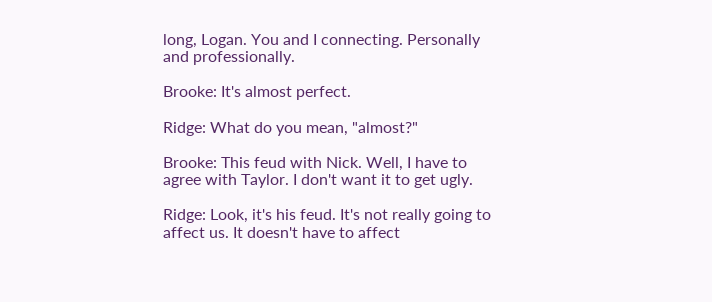long, Logan. You and I connecting. Personally and professionally.

Brooke: It's almost perfect.

Ridge: What do you mean, "almost?"

Brooke: This feud with Nick. Well, I have to agree with Taylor. I don't want it to get ugly.

Ridge: Look, it's his feud. It's not really going to affect us. It doesn't have to affect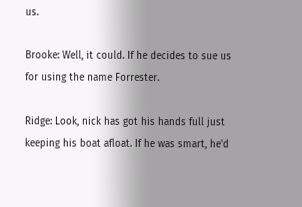us.

Brooke: Well, it could. If he decides to sue us for using the name Forrester.

Ridge: Look, nick has got his hands full just keeping his boat afloat. If he was smart, he'd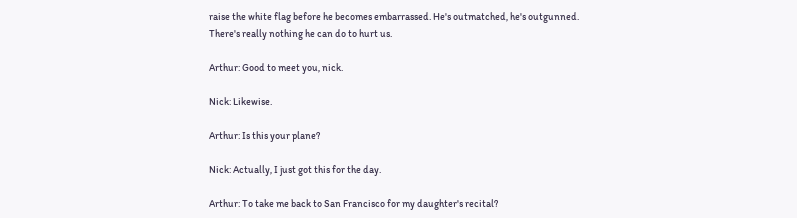raise the white flag before he becomes embarrassed. He's outmatched, he's outgunned. There's really nothing he can do to hurt us.

Arthur: Good to meet you, nick.

Nick: Likewise.

Arthur: Is this your plane?

Nick: Actually, I just got this for the day.

Arthur: To take me back to San Francisco for my daughter's recital?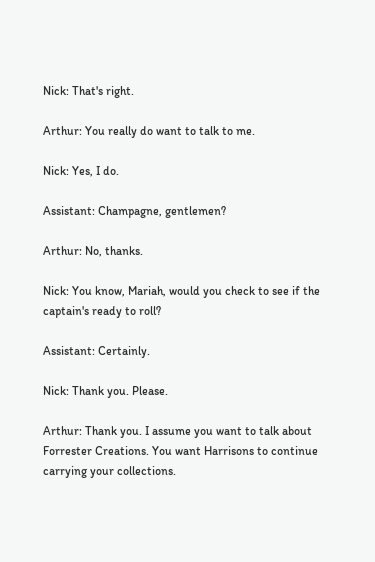Nick: That's right.

Arthur: You really do want to talk to me.

Nick: Yes, I do.

Assistant: Champagne, gentlemen?

Arthur: No, thanks.

Nick: You know, Mariah, would you check to see if the captain's ready to roll?

Assistant: Certainly.

Nick: Thank you. Please.

Arthur: Thank you. I assume you want to talk about Forrester Creations. You want Harrisons to continue carrying your collections.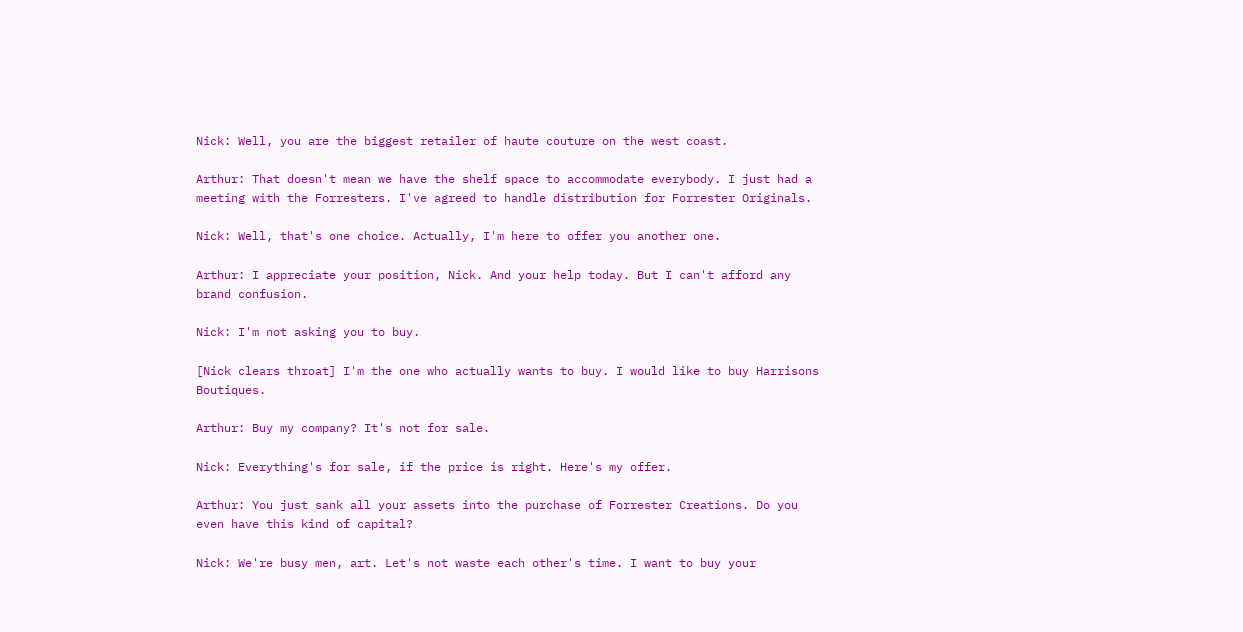Nick: Well, you are the biggest retailer of haute couture on the west coast.

Arthur: That doesn't mean we have the shelf space to accommodate everybody. I just had a meeting with the Forresters. I've agreed to handle distribution for Forrester Originals.

Nick: Well, that's one choice. Actually, I'm here to offer you another one.

Arthur: I appreciate your position, Nick. And your help today. But I can't afford any brand confusion.

Nick: I'm not asking you to buy.

[Nick clears throat] I'm the one who actually wants to buy. I would like to buy Harrisons Boutiques.

Arthur: Buy my company? It's not for sale.

Nick: Everything's for sale, if the price is right. Here's my offer.

Arthur: You just sank all your assets into the purchase of Forrester Creations. Do you even have this kind of capital?

Nick: We're busy men, art. Let's not waste each other's time. I want to buy your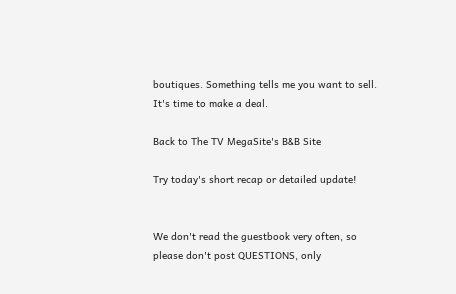boutiques. Something tells me you want to sell. It's time to make a deal.

Back to The TV MegaSite's B&B Site

Try today's short recap or detailed update!


We don't read the guestbook very often, so please don't post QUESTIONS, only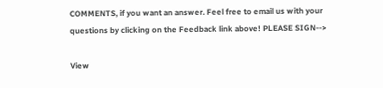COMMENTS, if you want an answer. Feel free to email us with your questions by clicking on the Feedback link above! PLEASE SIGN-->

View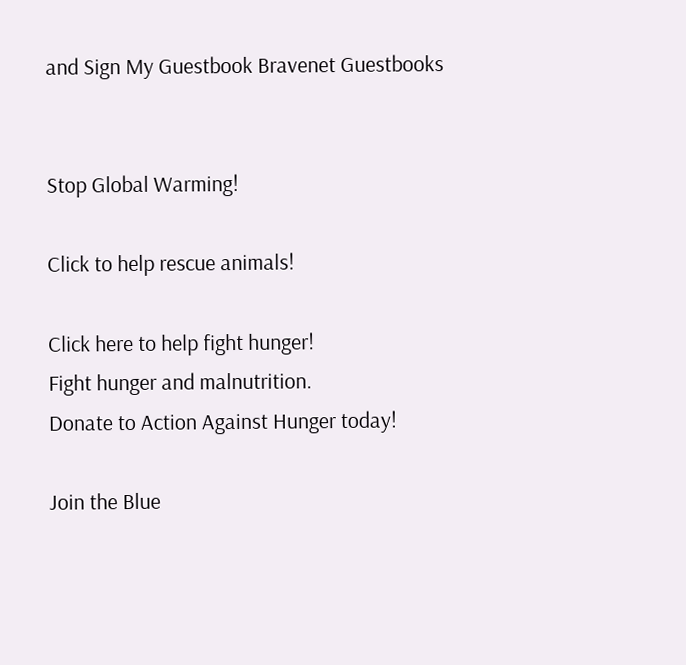and Sign My Guestbook Bravenet Guestbooks


Stop Global Warming!

Click to help rescue animals!

Click here to help fight hunger!
Fight hunger and malnutrition.
Donate to Action Against Hunger today!

Join the Blue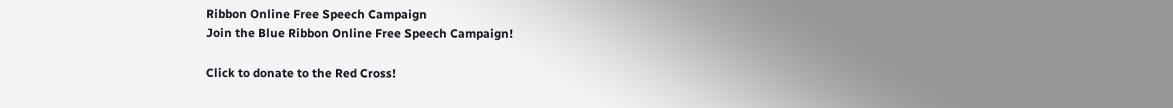Ribbon Online Free Speech Campaign
Join the Blue Ribbon Online Free Speech Campaign!

Click to donate to the Red Cross!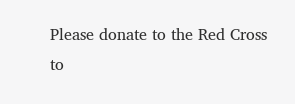Please donate to the Red Cross to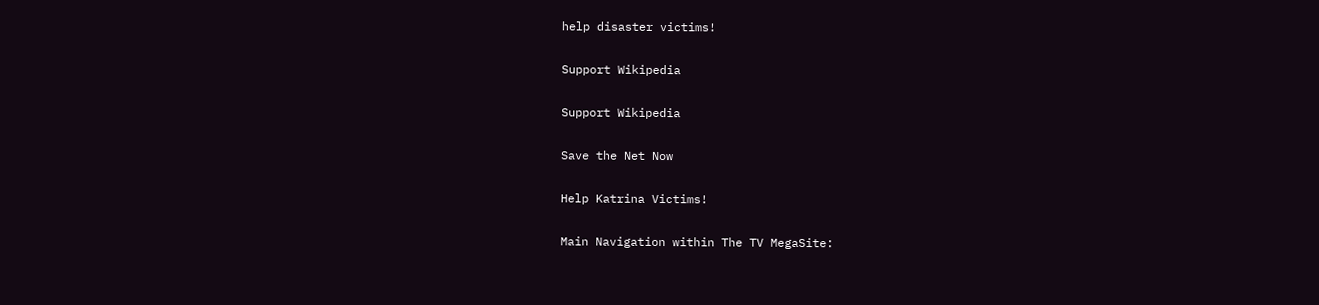help disaster victims!

Support Wikipedia

Support Wikipedia

Save the Net Now

Help Katrina Victims!

Main Navigation within The TV MegaSite: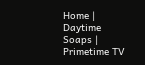Home | Daytime Soaps | Primetime TV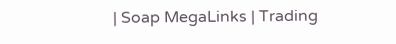| Soap MegaLinks | Trading